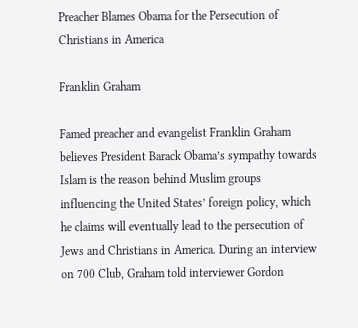Preacher Blames Obama for the Persecution of Christians in America

Franklin Graham

Famed preacher and evangelist Franklin Graham believes President Barack Obama’s sympathy towards Islam is the reason behind Muslim groups influencing the United States’ foreign policy, which he claims will eventually lead to the persecution of Jews and Christians in America. During an interview on 700 Club, Graham told interviewer Gordon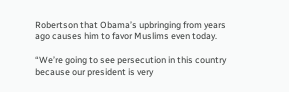Robertson that Obama’s upbringing from years ago causes him to favor Muslims even today.

“We’re going to see persecution in this country because our president is very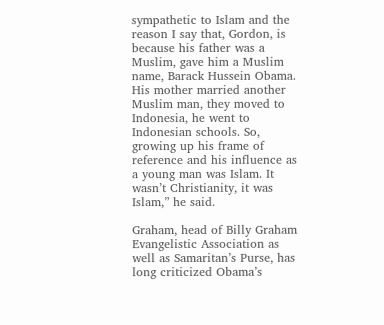sympathetic to Islam and the reason I say that, Gordon, is because his father was a Muslim, gave him a Muslim name, Barack Hussein Obama. His mother married another Muslim man, they moved to Indonesia, he went to Indonesian schools. So, growing up his frame of reference and his influence as a young man was Islam. It wasn’t Christianity, it was Islam,” he said.

Graham, head of Billy Graham Evangelistic Association as well as Samaritan’s Purse, has long criticized Obama’s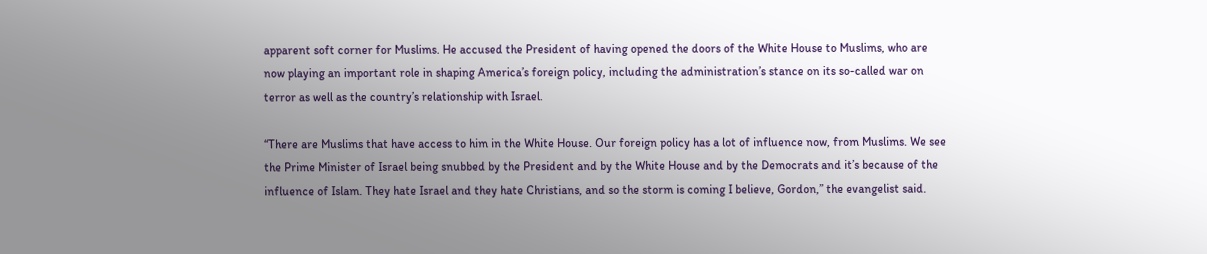apparent soft corner for Muslims. He accused the President of having opened the doors of the White House to Muslims, who are now playing an important role in shaping America’s foreign policy, including the administration’s stance on its so-called war on terror as well as the country’s relationship with Israel.

“There are Muslims that have access to him in the White House. Our foreign policy has a lot of influence now, from Muslims. We see the Prime Minister of Israel being snubbed by the President and by the White House and by the Democrats and it’s because of the influence of Islam. They hate Israel and they hate Christians, and so the storm is coming I believe, Gordon,” the evangelist said.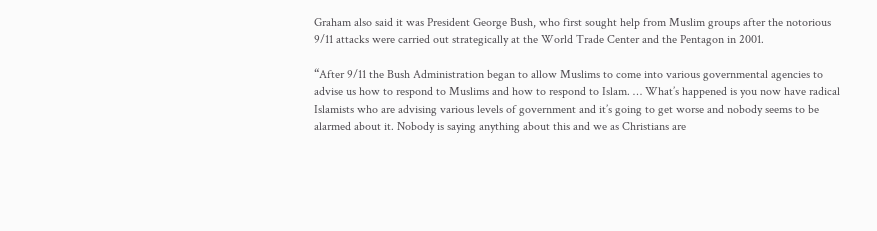Graham also said it was President George Bush, who first sought help from Muslim groups after the notorious 9/11 attacks were carried out strategically at the World Trade Center and the Pentagon in 2001.

“After 9/11 the Bush Administration began to allow Muslims to come into various governmental agencies to advise us how to respond to Muslims and how to respond to Islam. … What’s happened is you now have radical Islamists who are advising various levels of government and it’s going to get worse and nobody seems to be alarmed about it. Nobody is saying anything about this and we as Christians are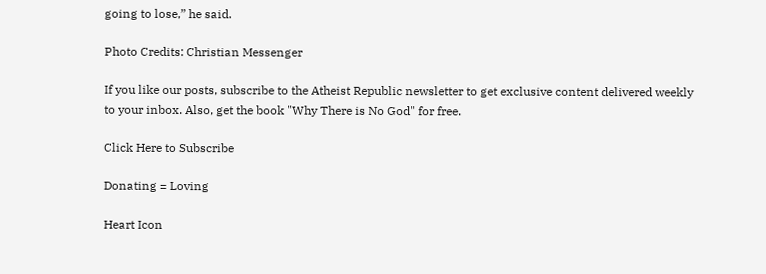going to lose,” he said.

Photo Credits: Christian Messenger

If you like our posts, subscribe to the Atheist Republic newsletter to get exclusive content delivered weekly to your inbox. Also, get the book "Why There is No God" for free.

Click Here to Subscribe

Donating = Loving

Heart Icon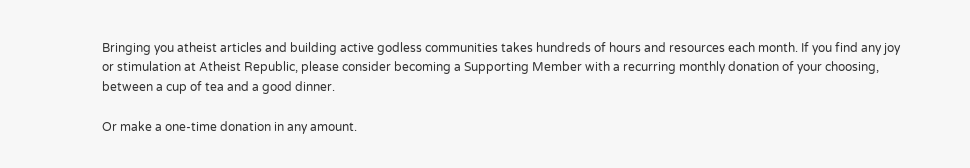Bringing you atheist articles and building active godless communities takes hundreds of hours and resources each month. If you find any joy or stimulation at Atheist Republic, please consider becoming a Supporting Member with a recurring monthly donation of your choosing, between a cup of tea and a good dinner.

Or make a one-time donation in any amount.